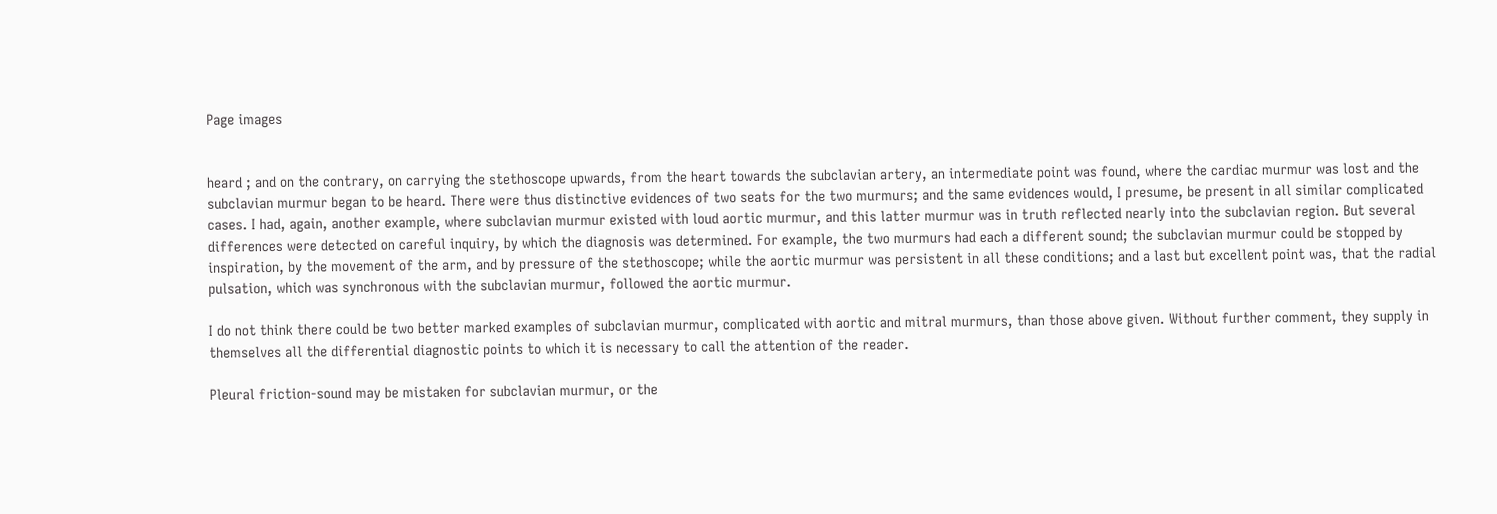Page images


heard ; and on the contrary, on carrying the stethoscope upwards, from the heart towards the subclavian artery, an intermediate point was found, where the cardiac murmur was lost and the subclavian murmur began to be heard. There were thus distinctive evidences of two seats for the two murmurs; and the same evidences would, I presume, be present in all similar complicated cases. I had, again, another example, where subclavian murmur existed with loud aortic murmur, and this latter murmur was in truth reflected nearly into the subclavian region. But several differences were detected on careful inquiry, by which the diagnosis was determined. For example, the two murmurs had each a different sound; the subclavian murmur could be stopped by inspiration, by the movement of the arm, and by pressure of the stethoscope; while the aortic murmur was persistent in all these conditions; and a last but excellent point was, that the radial pulsation, which was synchronous with the subclavian murmur, followed the aortic murmur.

I do not think there could be two better marked examples of subclavian murmur, complicated with aortic and mitral murmurs, than those above given. Without further comment, they supply in themselves all the differential diagnostic points to which it is necessary to call the attention of the reader.

Pleural friction-sound may be mistaken for subclavian murmur, or the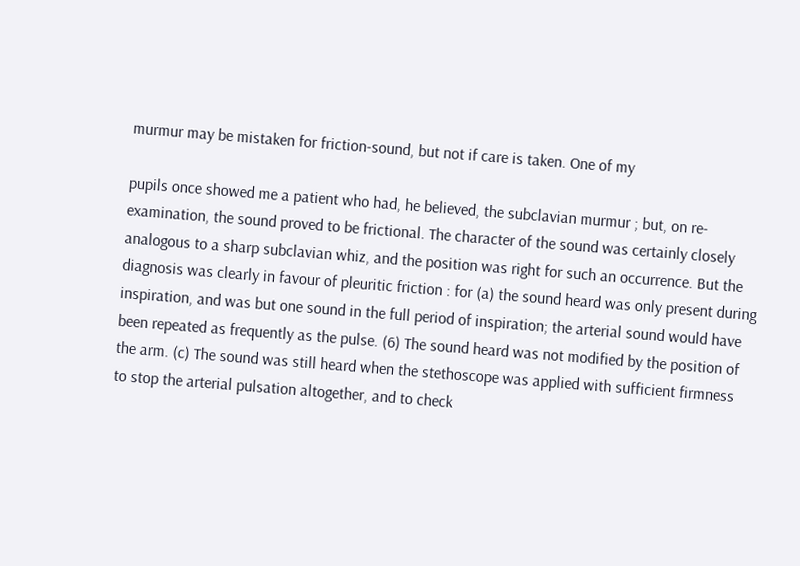murmur may be mistaken for friction-sound, but not if care is taken. One of my

pupils once showed me a patient who had, he believed, the subclavian murmur ; but, on re-examination, the sound proved to be frictional. The character of the sound was certainly closely analogous to a sharp subclavian whiz, and the position was right for such an occurrence. But the diagnosis was clearly in favour of pleuritic friction : for (a) the sound heard was only present during inspiration, and was but one sound in the full period of inspiration; the arterial sound would have been repeated as frequently as the pulse. (6) The sound heard was not modified by the position of the arm. (c) The sound was still heard when the stethoscope was applied with sufficient firmness to stop the arterial pulsation altogether, and to check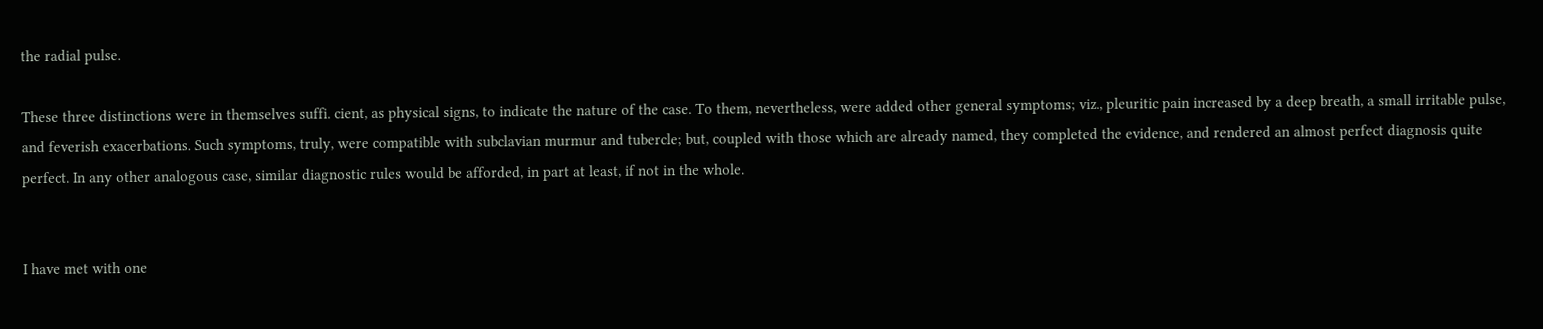the radial pulse.

These three distinctions were in themselves suffi. cient, as physical signs, to indicate the nature of the case. To them, nevertheless, were added other general symptoms; viz., pleuritic pain increased by a deep breath, a small irritable pulse, and feverish exacerbations. Such symptoms, truly, were compatible with subclavian murmur and tubercle; but, coupled with those which are already named, they completed the evidence, and rendered an almost perfect diagnosis quite perfect. In any other analogous case, similar diagnostic rules would be afforded, in part at least, if not in the whole.


I have met with one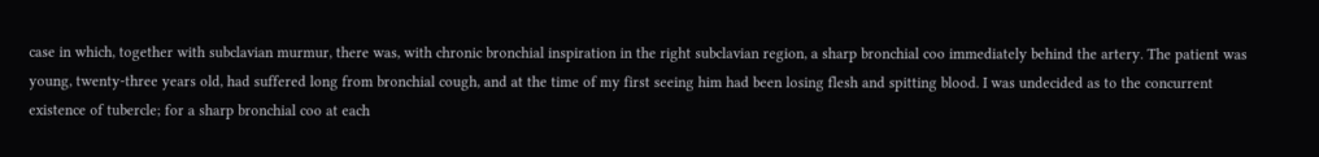case in which, together with subclavian murmur, there was, with chronic bronchial inspiration in the right subclavian region, a sharp bronchial coo immediately behind the artery. The patient was young, twenty-three years old, had suffered long from bronchial cough, and at the time of my first seeing him had been losing flesh and spitting blood. I was undecided as to the concurrent existence of tubercle; for a sharp bronchial coo at each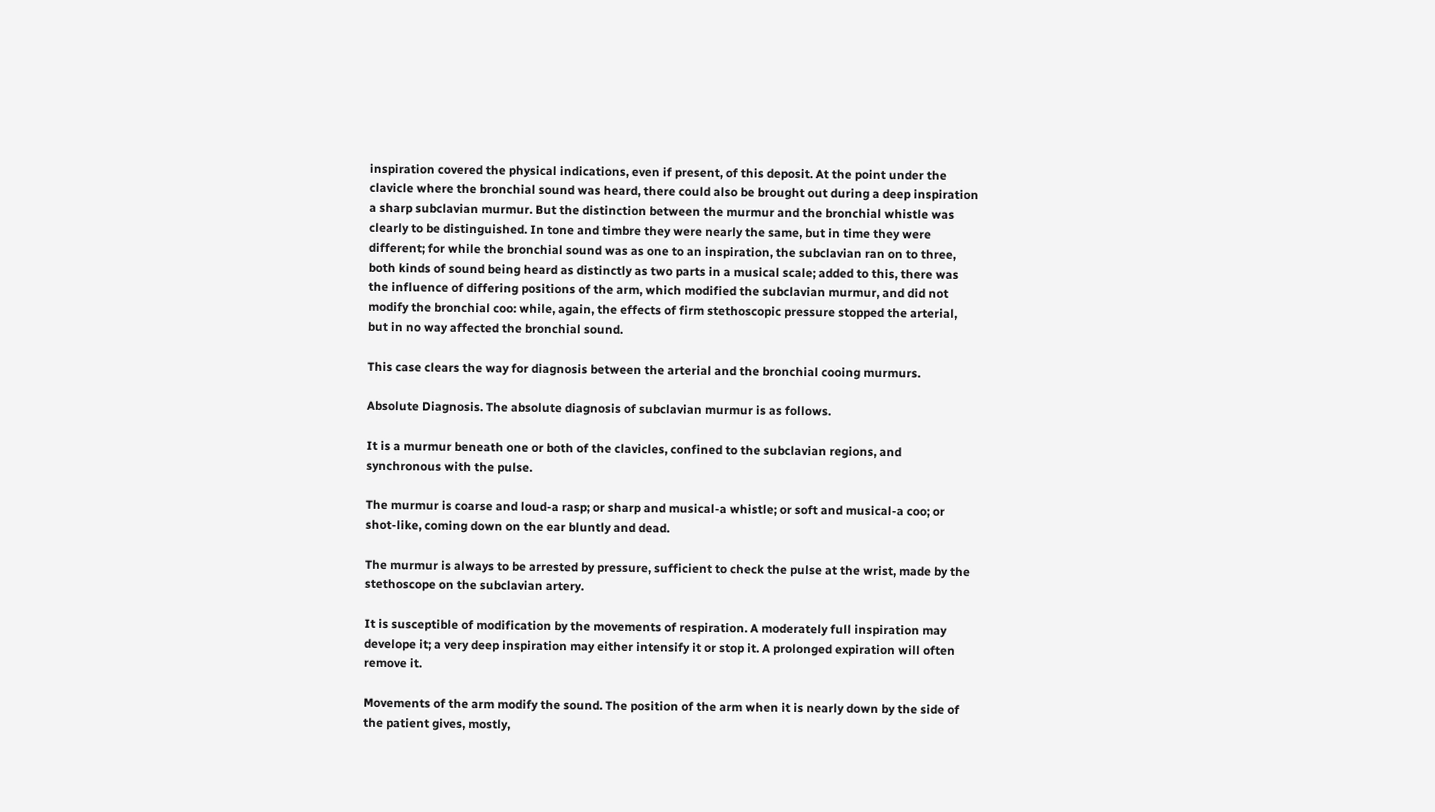inspiration covered the physical indications, even if present, of this deposit. At the point under the clavicle where the bronchial sound was heard, there could also be brought out during a deep inspiration a sharp subclavian murmur. But the distinction between the murmur and the bronchial whistle was clearly to be distinguished. In tone and timbre they were nearly the same, but in time they were different; for while the bronchial sound was as one to an inspiration, the subclavian ran on to three, both kinds of sound being heard as distinctly as two parts in a musical scale; added to this, there was the influence of differing positions of the arm, which modified the subclavian murmur, and did not modify the bronchial coo: while, again, the effects of firm stethoscopic pressure stopped the arterial, but in no way affected the bronchial sound.

This case clears the way for diagnosis between the arterial and the bronchial cooing murmurs.

Absolute Diagnosis. The absolute diagnosis of subclavian murmur is as follows.

It is a murmur beneath one or both of the clavicles, confined to the subclavian regions, and synchronous with the pulse.

The murmur is coarse and loud-a rasp; or sharp and musical-a whistle; or soft and musical-a coo; or shot-like, coming down on the ear bluntly and dead.

The murmur is always to be arrested by pressure, sufficient to check the pulse at the wrist, made by the stethoscope on the subclavian artery.

It is susceptible of modification by the movements of respiration. A moderately full inspiration may develope it; a very deep inspiration may either intensify it or stop it. A prolonged expiration will often remove it.

Movements of the arm modify the sound. The position of the arm when it is nearly down by the side of the patient gives, mostly,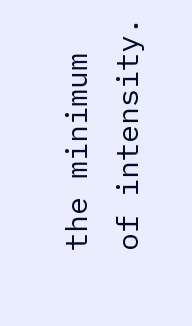the minimum of intensity.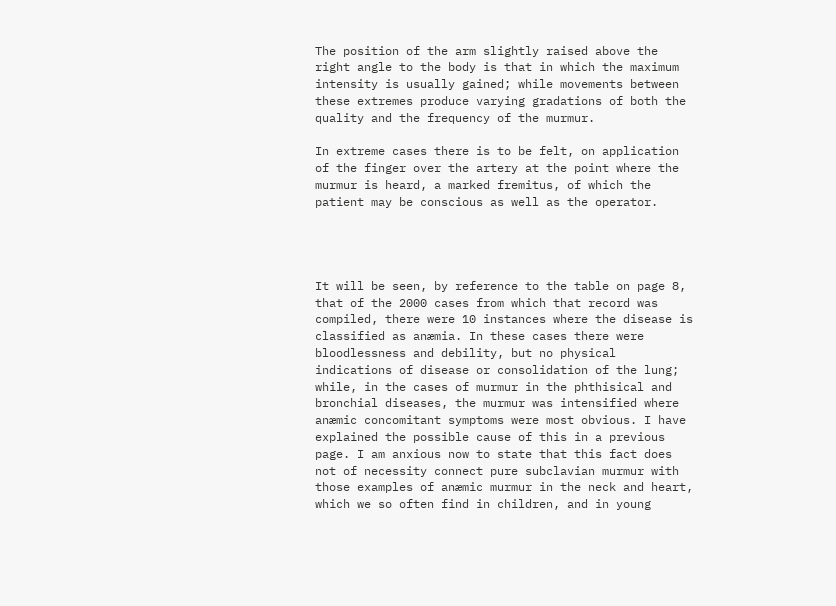The position of the arm slightly raised above the right angle to the body is that in which the maximum intensity is usually gained; while movements between these extremes produce varying gradations of both the quality and the frequency of the murmur.

In extreme cases there is to be felt, on application of the finger over the artery at the point where the murmur is heard, a marked fremitus, of which the patient may be conscious as well as the operator.




It will be seen, by reference to the table on page 8, that of the 2000 cases from which that record was compiled, there were 10 instances where the disease is classified as anæmia. In these cases there were bloodlessness and debility, but no physical indications of disease or consolidation of the lung; while, in the cases of murmur in the phthisical and bronchial diseases, the murmur was intensified where anæmic concomitant symptoms were most obvious. I have explained the possible cause of this in a previous page. I am anxious now to state that this fact does not of necessity connect pure subclavian murmur with those examples of anæmic murmur in the neck and heart, which we so often find in children, and in young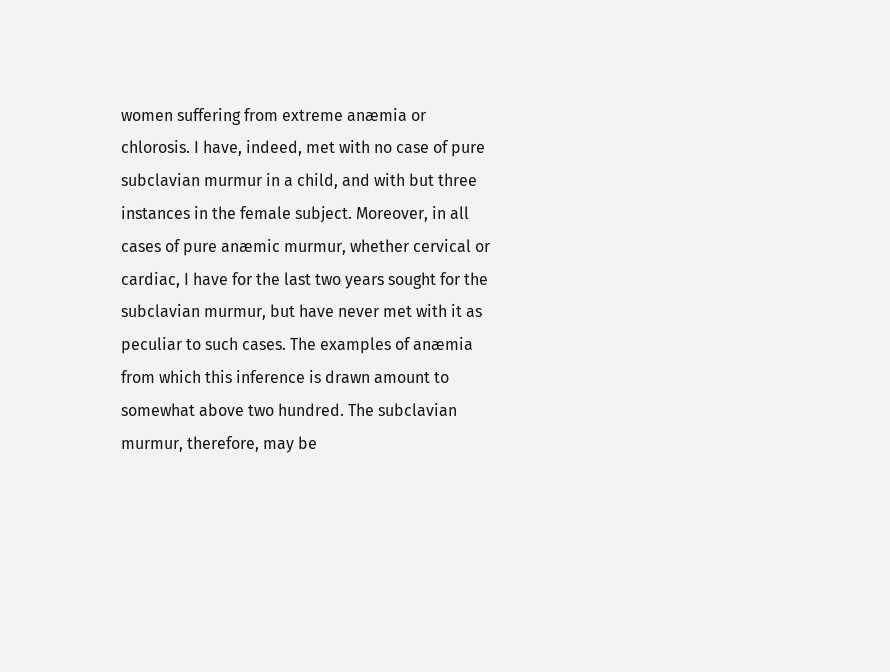women suffering from extreme anæmia or chlorosis. I have, indeed, met with no case of pure subclavian murmur in a child, and with but three instances in the female subject. Moreover, in all cases of pure anæmic murmur, whether cervical or cardiac, I have for the last two years sought for the subclavian murmur, but have never met with it as peculiar to such cases. The examples of anæmia from which this inference is drawn amount to somewhat above two hundred. The subclavian murmur, therefore, may be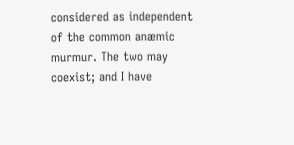considered as independent of the common anæmic murmur. The two may coexist; and I have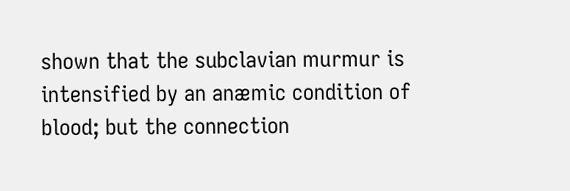shown that the subclavian murmur is intensified by an anæmic condition of blood; but the connection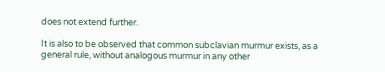does not extend further.

It is also to be observed that common subclavian murmur exists, as a general rule, without analogous murmur in any other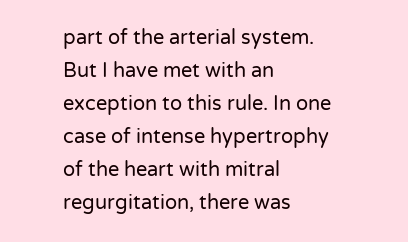part of the arterial system. But I have met with an exception to this rule. In one case of intense hypertrophy of the heart with mitral regurgitation, there was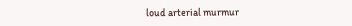loud arterial murmur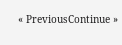« PreviousContinue »